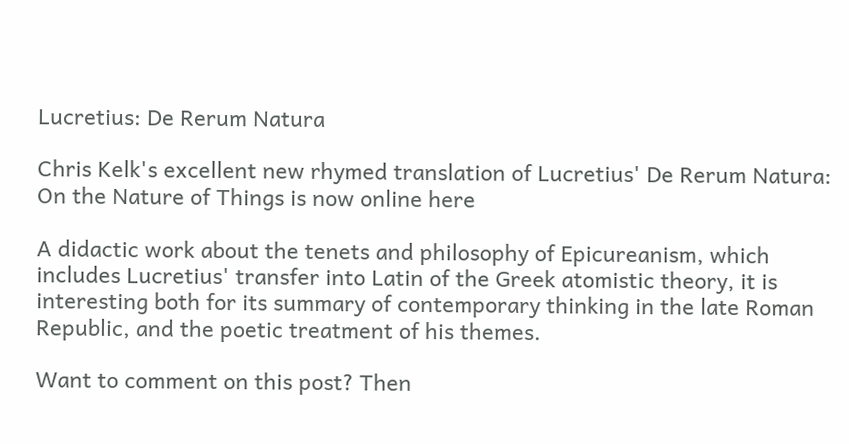Lucretius: De Rerum Natura

Chris Kelk's excellent new rhymed translation of Lucretius' De Rerum Natura: On the Nature of Things is now online here

A didactic work about the tenets and philosophy of Epicureanism, which includes Lucretius' transfer into Latin of the Greek atomistic theory, it is interesting both for its summary of contemporary thinking in the late Roman Republic, and the poetic treatment of his themes.

Want to comment on this post? Then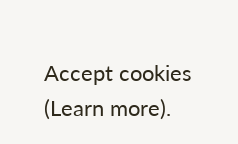Accept cookies (Learn more).